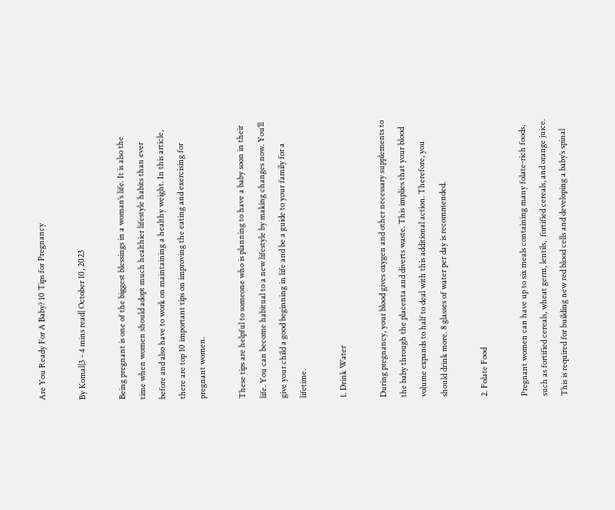Are You Ready For A Baby? 10 Tips for Pregnancy

By Komal|3 - 4 mins read| October 10, 2023

Being pregnant is one of the biggest blessings in a woman’s life. It is also the time when women should adopt much healthier lifestyle habits than ever before and also have to work on maintaining a healthy weight. In this article, there are top 10 important tips on improving the eating and exercising for pregnant women.

These tips are helpful to someone who is planning to have a baby soon in their life. You can become habitual to a new lifestyle by making changes now. You’ll give your child a good beginning in life and be a guide to your family for a lifetime.

1. Drink Water

During pregnancy, your blood gives oxygen and other necessary supplements to the baby through the placenta and diverts waste. This implies that your blood volume expands to half to deal with this additional action. Therefore, you should drink more. 8 glasses of water per day is recommended.

2. Folate Food

Pregnant women can have up to six meals containing many folate-rich foods, such as fortified cereals, wheat germ, lentils,  fortified cereals, and orange juice. This is required for building new red blood cells and developing a baby’s spinal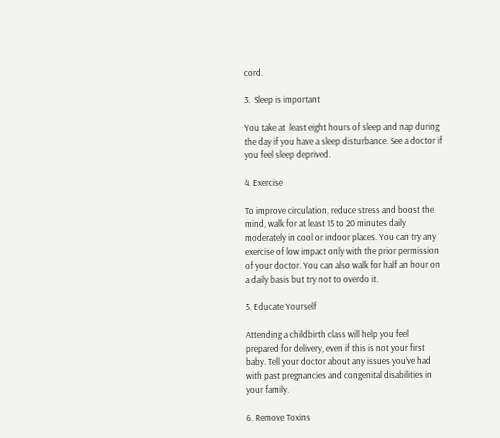cord.

3.  Sleep is important

You take at  least eight hours of sleep and nap during the day if you have a sleep disturbance. See a doctor if you feel sleep deprived.

4. Exercise

To improve circulation, reduce stress and boost the mind, walk for at least 15 to 20 minutes daily moderately in cool or indoor places. You can try any exercise of low impact only with the prior permission of your doctor. You can also walk for half an hour on a daily basis but try not to overdo it.

5. Educate Yourself

Attending a childbirth class will help you feel  prepared for delivery, even if this is not your first baby. Tell your doctor about any issues you’ve had with past pregnancies and congenital disabilities in your family.

6. Remove Toxins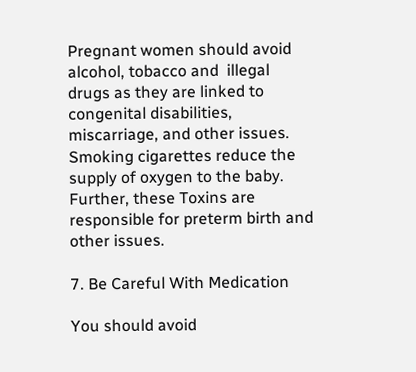Pregnant women should avoid alcohol, tobacco and  illegal drugs as they are linked to congenital disabilities, miscarriage, and other issues. Smoking cigarettes reduce the supply of oxygen to the baby. Further, these Toxins are responsible for preterm birth and other issues.

7. Be Careful With Medication

You should avoid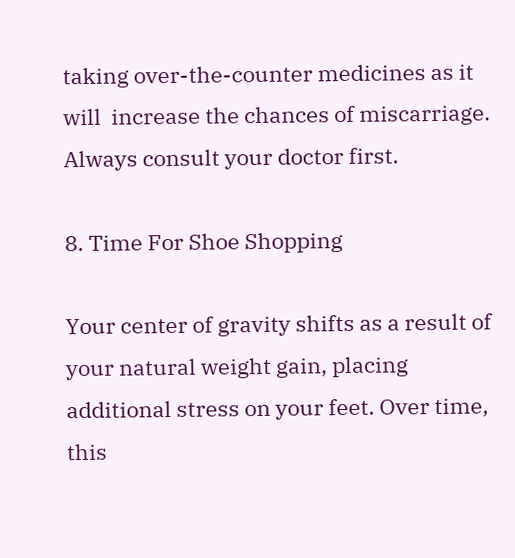taking over-the-counter medicines as it will  increase the chances of miscarriage. Always consult your doctor first.

8. Time For Shoe Shopping

Your center of gravity shifts as a result of your natural weight gain, placing additional stress on your feet. Over time, this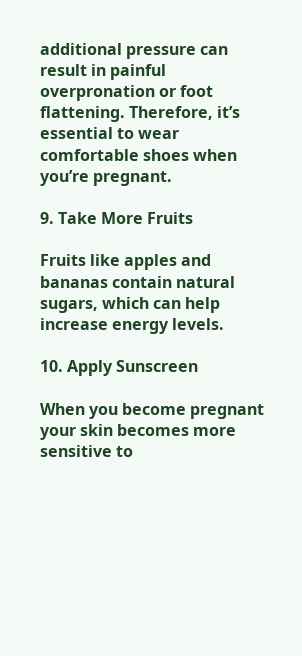additional pressure can result in painful overpronation or foot flattening. Therefore, it’s essential to wear comfortable shoes when you’re pregnant.

9. Take More Fruits

Fruits like apples and bananas contain natural sugars, which can help increase energy levels.

10. Apply Sunscreen

When you become pregnant your skin becomes more sensitive to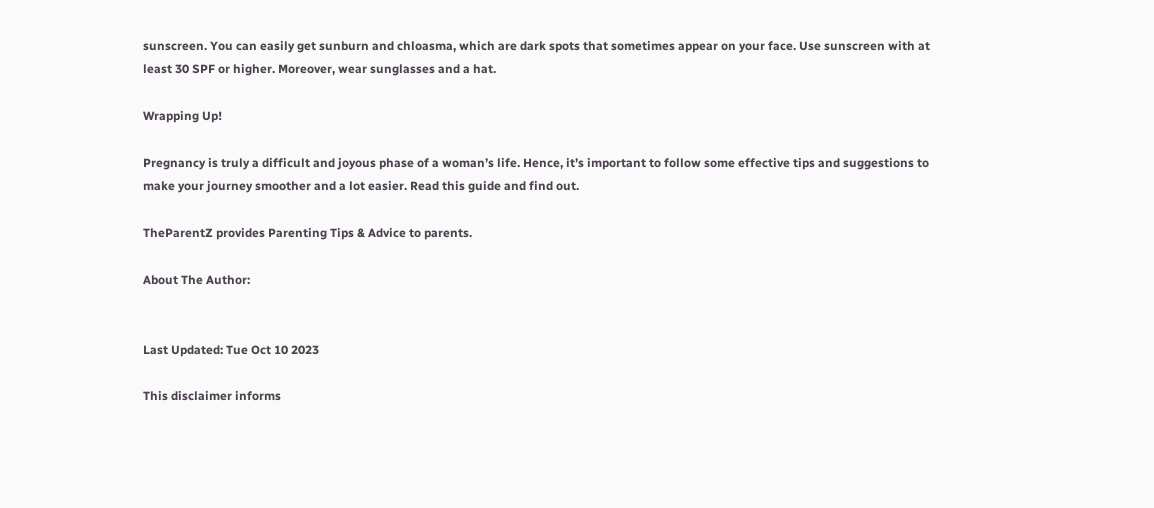sunscreen. You can easily get sunburn and chloasma, which are dark spots that sometimes appear on your face. Use sunscreen with at least 30 SPF or higher. Moreover, wear sunglasses and a hat.

Wrapping Up!

Pregnancy is truly a difficult and joyous phase of a woman’s life. Hence, it’s important to follow some effective tips and suggestions to make your journey smoother and a lot easier. Read this guide and find out.

TheParentZ provides Parenting Tips & Advice to parents.

About The Author:


Last Updated: Tue Oct 10 2023

This disclaimer informs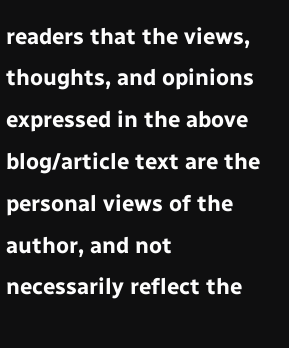readers that the views, thoughts, and opinions expressed in the above blog/article text are the personal views of the author, and not necessarily reflect the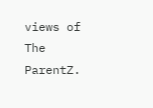views of The ParentZ.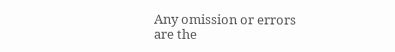Any omission or errors are the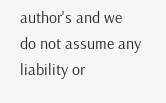author's and we do not assume any liability or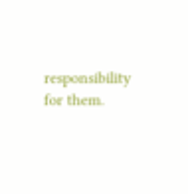responsibility for them.